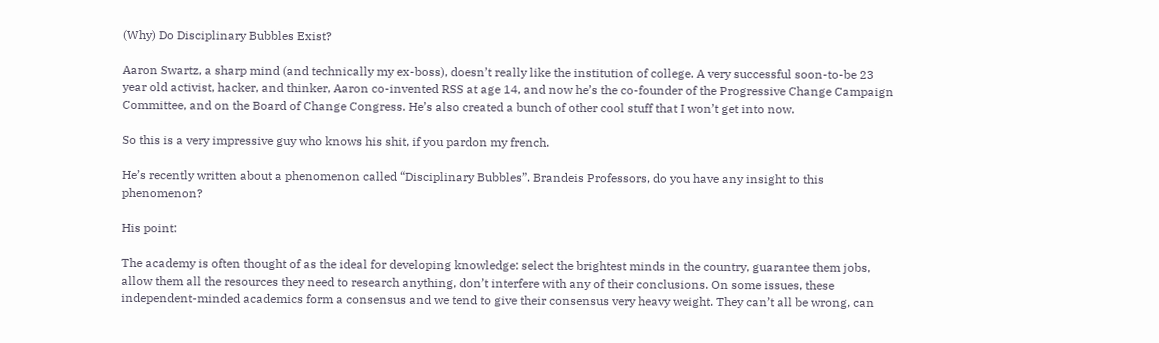(Why) Do Disciplinary Bubbles Exist?

Aaron Swartz, a sharp mind (and technically my ex-boss), doesn’t really like the institution of college. A very successful soon-to-be 23 year old activist, hacker, and thinker, Aaron co-invented RSS at age 14, and now he’s the co-founder of the Progressive Change Campaign Committee, and on the Board of Change Congress. He’s also created a bunch of other cool stuff that I won’t get into now.

So this is a very impressive guy who knows his shit, if you pardon my french.

He’s recently written about a phenomenon called “Disciplinary Bubbles”. Brandeis Professors, do you have any insight to this phenomenon?

His point:

The academy is often thought of as the ideal for developing knowledge: select the brightest minds in the country, guarantee them jobs, allow them all the resources they need to research anything, don’t interfere with any of their conclusions. On some issues, these independent-minded academics form a consensus and we tend to give their consensus very heavy weight. They can’t all be wrong, can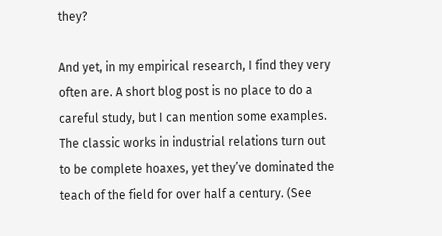they?

And yet, in my empirical research, I find they very often are. A short blog post is no place to do a careful study, but I can mention some examples. The classic works in industrial relations turn out to be complete hoaxes, yet they’ve dominated the teach of the field for over half a century. (See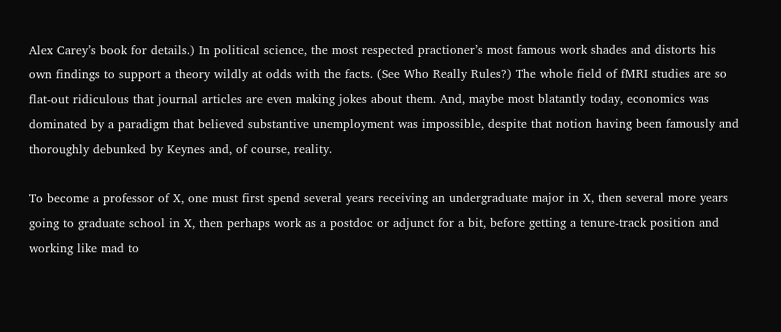Alex Carey’s book for details.) In political science, the most respected practioner’s most famous work shades and distorts his own findings to support a theory wildly at odds with the facts. (See Who Really Rules?) The whole field of fMRI studies are so flat-out ridiculous that journal articles are even making jokes about them. And, maybe most blatantly today, economics was dominated by a paradigm that believed substantive unemployment was impossible, despite that notion having been famously and thoroughly debunked by Keynes and, of course, reality.

To become a professor of X, one must first spend several years receiving an undergraduate major in X, then several more years going to graduate school in X, then perhaps work as a postdoc or adjunct for a bit, before getting a tenure-track position and working like mad to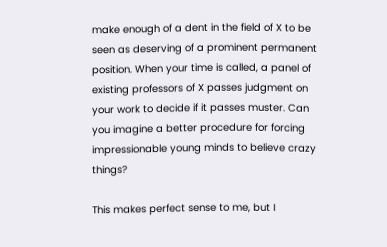make enough of a dent in the field of X to be seen as deserving of a prominent permanent position. When your time is called, a panel of existing professors of X passes judgment on your work to decide if it passes muster. Can you imagine a better procedure for forcing impressionable young minds to believe crazy things?

This makes perfect sense to me, but I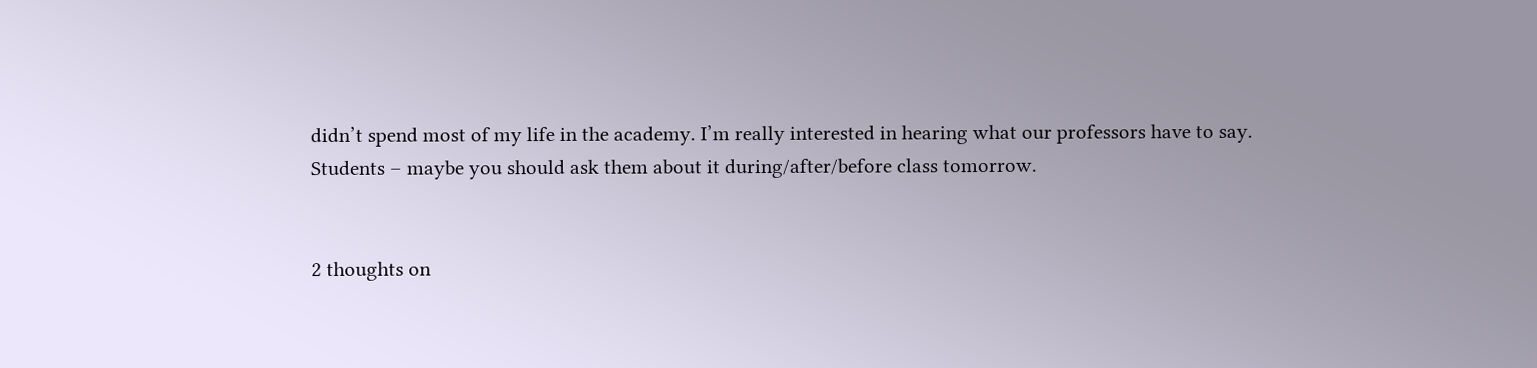didn’t spend most of my life in the academy. I’m really interested in hearing what our professors have to say. Students – maybe you should ask them about it during/after/before class tomorrow.


2 thoughts on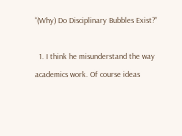“(Why) Do Disciplinary Bubbles Exist?”

  1. I think he misunderstand the way academics work. Of course ideas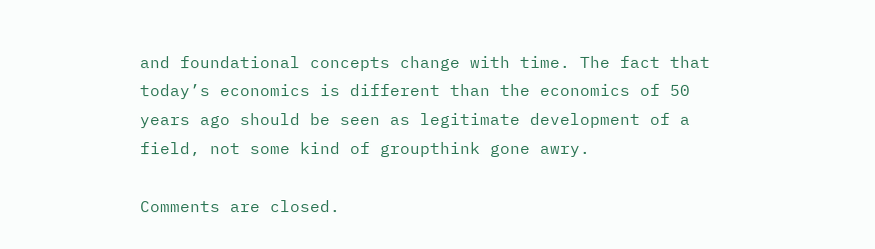and foundational concepts change with time. The fact that today’s economics is different than the economics of 50 years ago should be seen as legitimate development of a field, not some kind of groupthink gone awry.

Comments are closed.